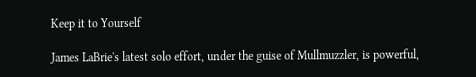Keep it to Yourself

James LaBrie's latest solo effort, under the guise of Mullmuzzler, is powerful,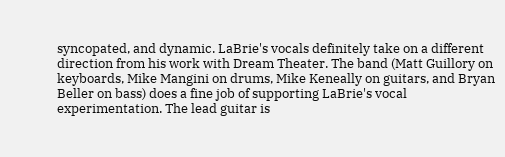syncopated, and dynamic. LaBrie's vocals definitely take on a different direction from his work with Dream Theater. The band (Matt Guillory on keyboards, Mike Mangini on drums, Mike Keneally on guitars, and Bryan Beller on bass) does a fine job of supporting LaBrie's vocal experimentation. The lead guitar is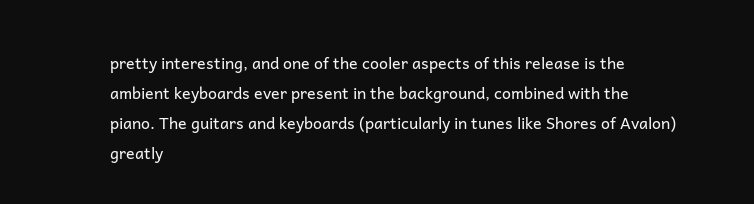pretty interesting, and one of the cooler aspects of this release is the ambient keyboards ever present in the background, combined with the piano. The guitars and keyboards (particularly in tunes like Shores of Avalon) greatly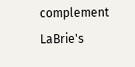complement LaBrie's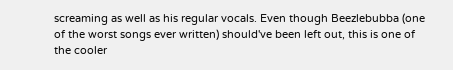screaming as well as his regular vocals. Even though Beezlebubba (one of the worst songs ever written) should've been left out, this is one of the cooler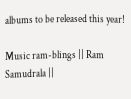albums to be released this year!

Music ram-blings || Ram Samudrala ||